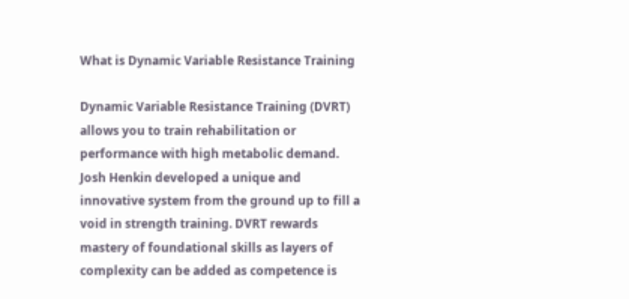What is Dynamic Variable Resistance Training

Dynamic Variable Resistance Training (DVRT) allows you to train rehabilitation or performance with high metabolic demand. Josh Henkin developed a unique and innovative system from the ground up to fill a void in strength training. DVRT rewards mastery of foundational skills as layers of complexity can be added as competence is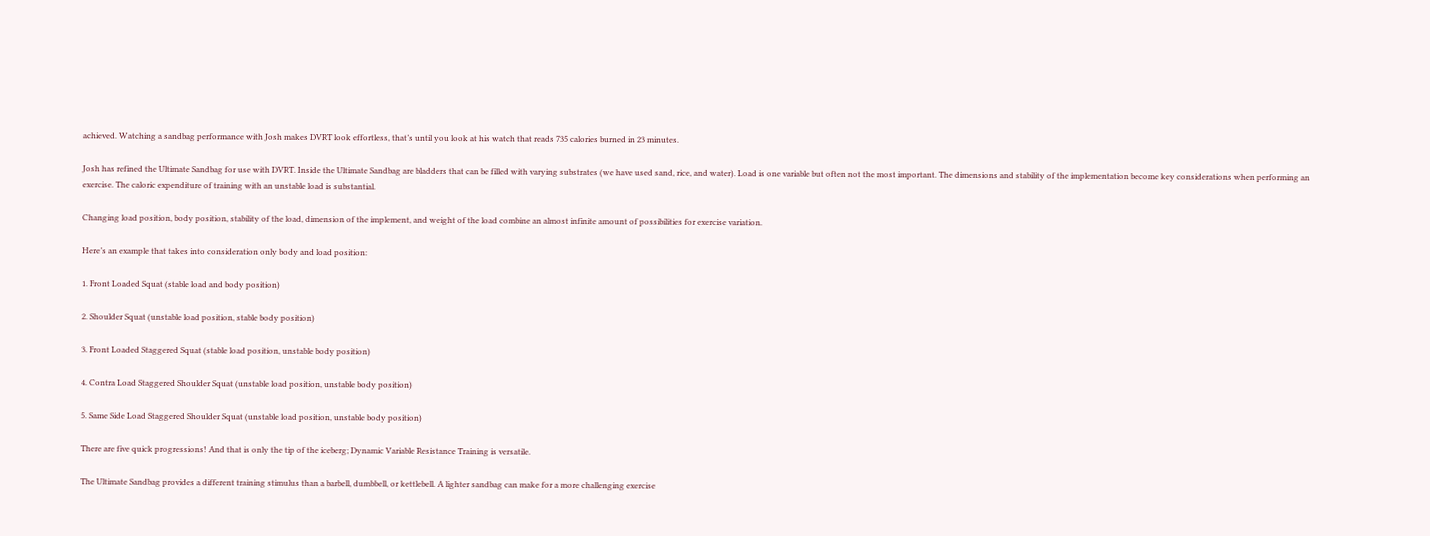achieved. Watching a sandbag performance with Josh makes DVRT look effortless, that’s until you look at his watch that reads 735 calories burned in 23 minutes.

Josh has refined the Ultimate Sandbag for use with DVRT. Inside the Ultimate Sandbag are bladders that can be filled with varying substrates (we have used sand, rice, and water). Load is one variable but often not the most important. The dimensions and stability of the implementation become key considerations when performing an exercise. The caloric expenditure of training with an unstable load is substantial.

Changing load position, body position, stability of the load, dimension of the implement, and weight of the load combine an almost infinite amount of possibilities for exercise variation.

Here’s an example that takes into consideration only body and load position:

1. Front Loaded Squat (stable load and body position)

2. Shoulder Squat (unstable load position, stable body position)

3. Front Loaded Staggered Squat (stable load position, unstable body position)

4. Contra Load Staggered Shoulder Squat (unstable load position, unstable body position)

5. Same Side Load Staggered Shoulder Squat (unstable load position, unstable body position)

There are five quick progressions! And that is only the tip of the iceberg; Dynamic Variable Resistance Training is versatile.

The Ultimate Sandbag provides a different training stimulus than a barbell, dumbbell, or kettlebell. A lighter sandbag can make for a more challenging exercise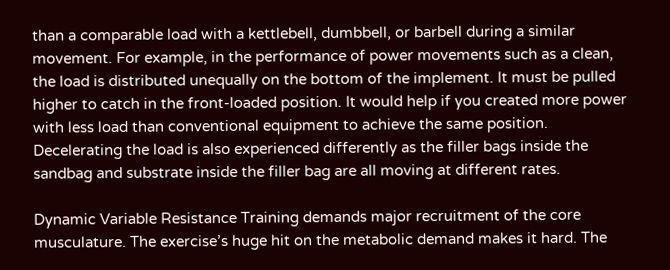than a comparable load with a kettlebell, dumbbell, or barbell during a similar movement. For example, in the performance of power movements such as a clean, the load is distributed unequally on the bottom of the implement. It must be pulled higher to catch in the front-loaded position. It would help if you created more power with less load than conventional equipment to achieve the same position. Decelerating the load is also experienced differently as the filler bags inside the sandbag and substrate inside the filler bag are all moving at different rates.

Dynamic Variable Resistance Training demands major recruitment of the core musculature. The exercise’s huge hit on the metabolic demand makes it hard. The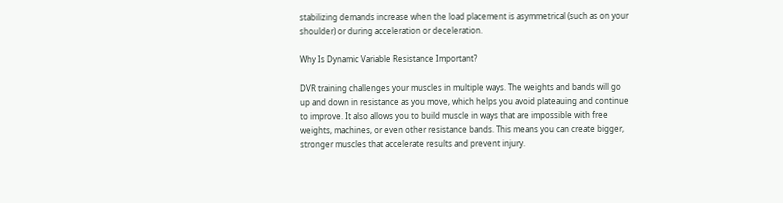stabilizing demands increase when the load placement is asymmetrical (such as on your shoulder) or during acceleration or deceleration.

Why Is Dynamic Variable Resistance Important?

DVR training challenges your muscles in multiple ways. The weights and bands will go up and down in resistance as you move, which helps you avoid plateauing and continue to improve. It also allows you to build muscle in ways that are impossible with free weights, machines, or even other resistance bands. This means you can create bigger, stronger muscles that accelerate results and prevent injury.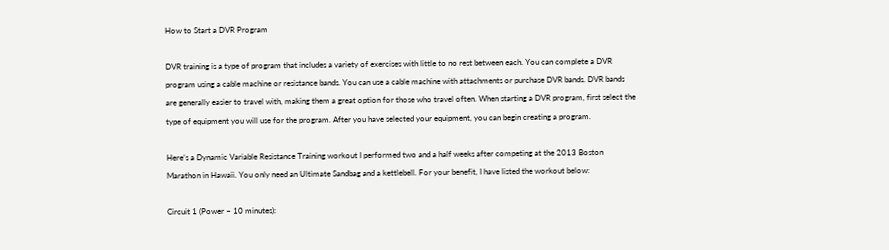How to Start a DVR Program

DVR training is a type of program that includes a variety of exercises with little to no rest between each. You can complete a DVR program using a cable machine or resistance bands. You can use a cable machine with attachments or purchase DVR bands. DVR bands are generally easier to travel with, making them a great option for those who travel often. When starting a DVR program, first select the type of equipment you will use for the program. After you have selected your equipment, you can begin creating a program.

Here’s a Dynamic Variable Resistance Training workout I performed two and a half weeks after competing at the 2013 Boston Marathon in Hawaii. You only need an Ultimate Sandbag and a kettlebell. For your benefit, I have listed the workout below:

Circuit 1 (Power – 10 minutes):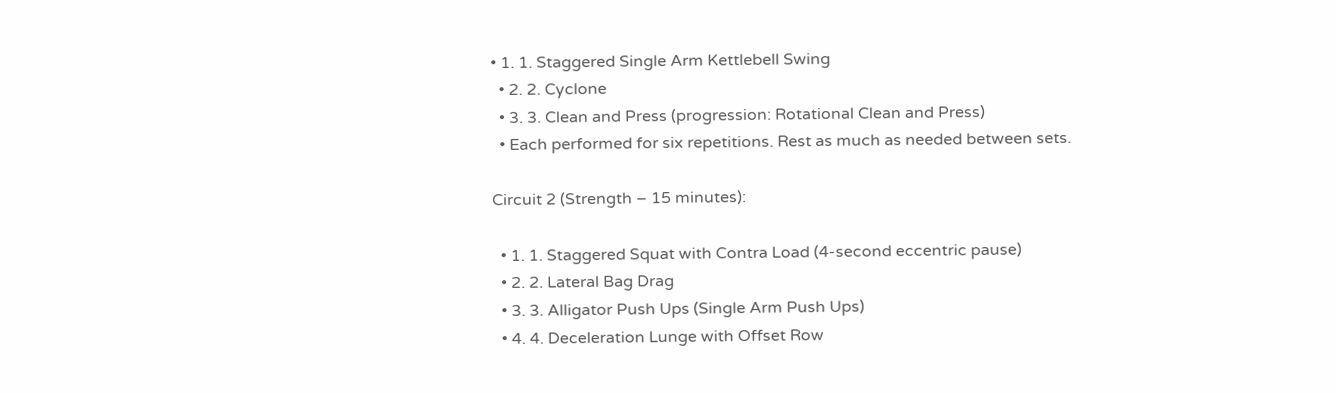• 1. 1. Staggered Single Arm Kettlebell Swing
  • 2. 2. Cyclone
  • 3. 3. Clean and Press (progression: Rotational Clean and Press)
  • Each performed for six repetitions. Rest as much as needed between sets.

Circuit 2 (Strength – 15 minutes):

  • 1. 1. Staggered Squat with Contra Load (4-second eccentric pause)
  • 2. 2. Lateral Bag Drag
  • 3. 3. Alligator Push Ups (Single Arm Push Ups)
  • 4. 4. Deceleration Lunge with Offset Row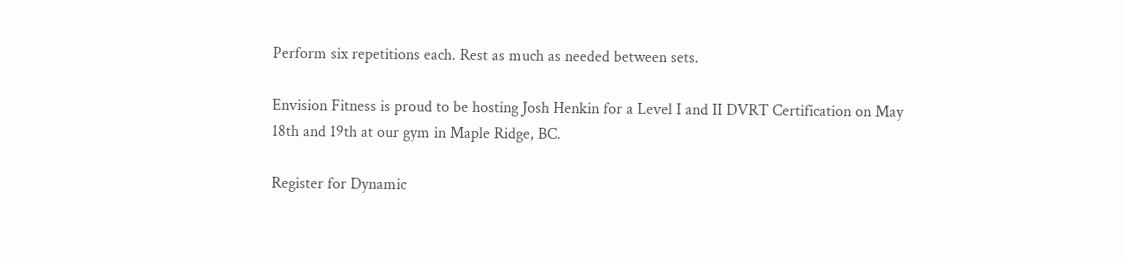Perform six repetitions each. Rest as much as needed between sets.

Envision Fitness is proud to be hosting Josh Henkin for a Level I and II DVRT Certification on May 18th and 19th at our gym in Maple Ridge, BC.

Register for Dynamic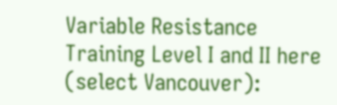Variable Resistance Training Level I and II here (select Vancouver):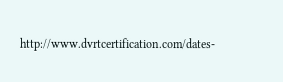http://www.dvrtcertification.com/dates-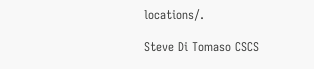locations/.

Steve Di Tomaso CSCS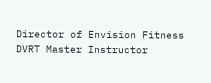Director of Envision Fitness
DVRT Master Instructor